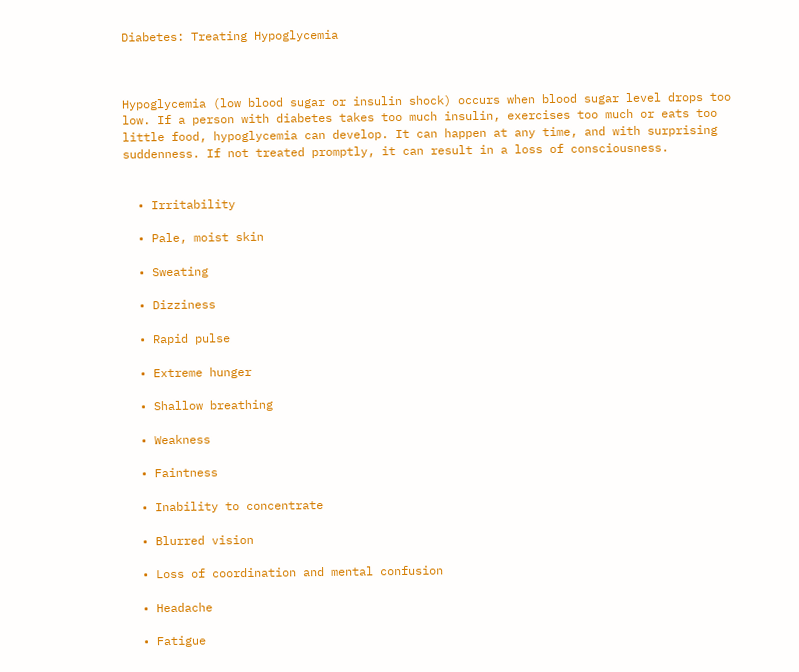Diabetes: Treating Hypoglycemia



Hypoglycemia (low blood sugar or insulin shock) occurs when blood sugar level drops too low. If a person with diabetes takes too much insulin, exercises too much or eats too little food, hypoglycemia can develop. It can happen at any time, and with surprising suddenness. If not treated promptly, it can result in a loss of consciousness.


  • Irritability

  • Pale, moist skin

  • Sweating

  • Dizziness

  • Rapid pulse

  • Extreme hunger

  • Shallow breathing

  • Weakness

  • Faintness

  • Inability to concentrate

  • Blurred vision

  • Loss of coordination and mental confusion

  • Headache

  • Fatigue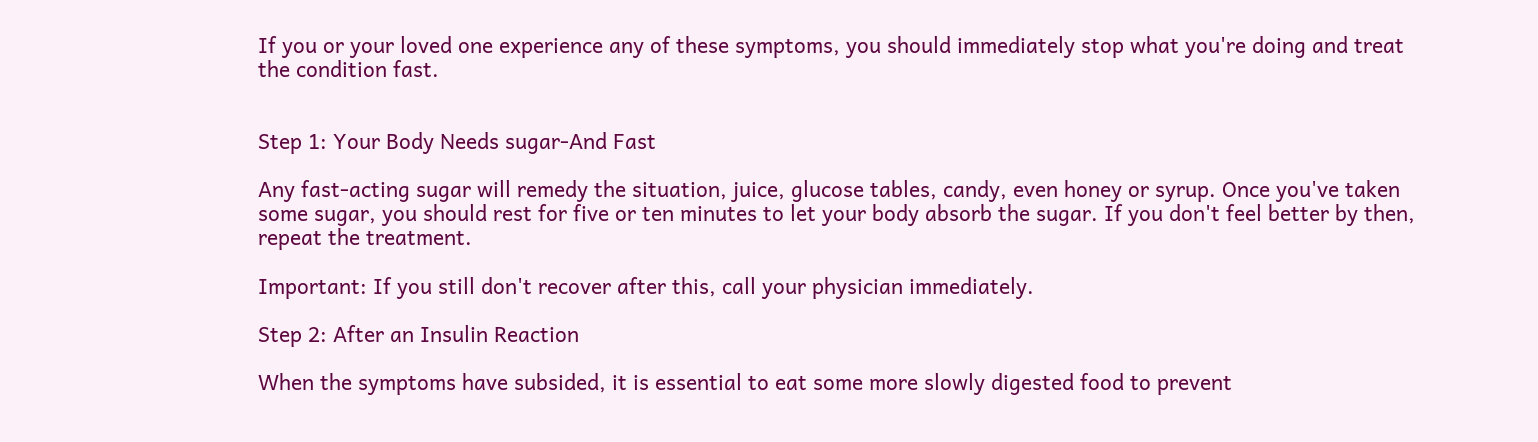If you or your loved one experience any of these symptoms, you should immediately stop what you're doing and treat the condition fast.


Step 1: Your Body Needs sugar-And Fast

Any fast-acting sugar will remedy the situation, juice, glucose tables, candy, even honey or syrup. Once you've taken some sugar, you should rest for five or ten minutes to let your body absorb the sugar. If you don't feel better by then, repeat the treatment.

Important: If you still don't recover after this, call your physician immediately.

Step 2: After an Insulin Reaction

When the symptoms have subsided, it is essential to eat some more slowly digested food to prevent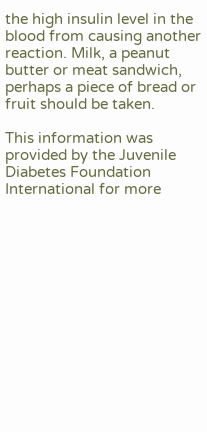the high insulin level in the blood from causing another reaction. Milk, a peanut butter or meat sandwich, perhaps a piece of bread or fruit should be taken.

This information was provided by the Juvenile Diabetes Foundation International for more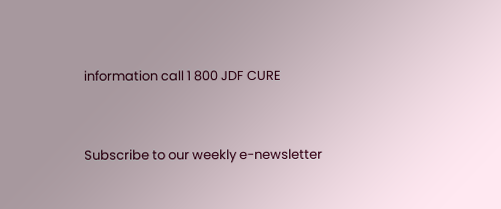information call 1 800 JDF CURE


Subscribe to our weekly e-newsletter